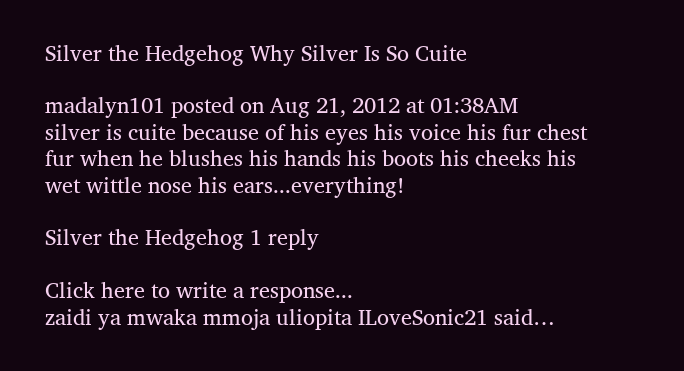Silver the Hedgehog Why Silver Is So Cuite

madalyn101 posted on Aug 21, 2012 at 01:38AM
silver is cuite because of his eyes his voice his fur chest fur when he blushes his hands his boots his cheeks his wet wittle nose his ears...everything!

Silver the Hedgehog 1 reply

Click here to write a response...
zaidi ya mwaka mmoja uliopita ILoveSonic21 said…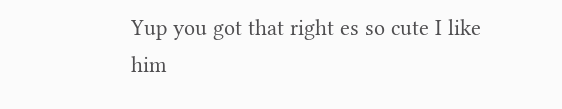Yup you got that right es so cute I like him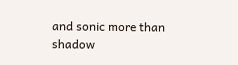and sonic more than shadow